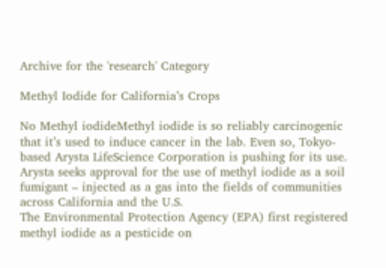Archive for the 'research' Category

Methyl Iodide for California’s Crops

No Methyl iodideMethyl iodide is so reliably carcinogenic that it’s used to induce cancer in the lab. Even so, Tokyo-based Arysta LifeScience Corporation is pushing for its use. Arysta seeks approval for the use of methyl iodide as a soil fumigant – injected as a gas into the fields of communities across California and the U.S.
The Environmental Protection Agency (EPA) first registered methyl iodide as a pesticide on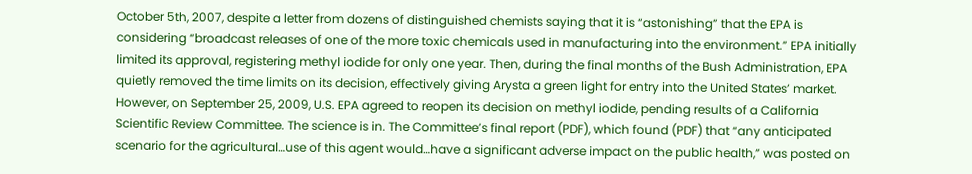October 5th, 2007, despite a letter from dozens of distinguished chemists saying that it is “astonishing” that the EPA is considering “broadcast releases of one of the more toxic chemicals used in manufacturing into the environment.” EPA initially limited its approval, registering methyl iodide for only one year. Then, during the final months of the Bush Administration, EPA quietly removed the time limits on its decision, effectively giving Arysta a green light for entry into the United States’ market.
However, on September 25, 2009, U.S. EPA agreed to reopen its decision on methyl iodide, pending results of a California Scientific Review Committee. The science is in. The Committee’s final report (PDF), which found (PDF) that “any anticipated scenario for the agricultural…use of this agent would…have a significant adverse impact on the public health,” was posted on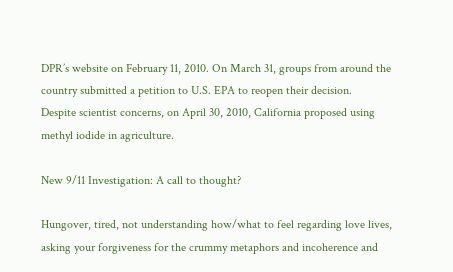DPR’s website on February 11, 2010. On March 31, groups from around the country submitted a petition to U.S. EPA to reopen their decision.
Despite scientist concerns, on April 30, 2010, California proposed using methyl iodide in agriculture.

New 9/11 Investigation: A call to thought?

Hungover, tired, not understanding how/what to feel regarding love lives, asking your forgiveness for the crummy metaphors and incoherence and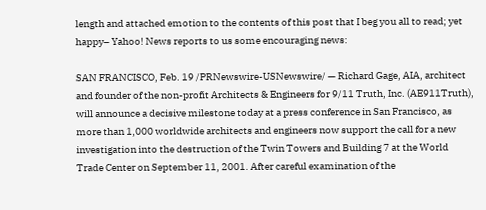length and attached emotion to the contents of this post that I beg you all to read; yet happy– Yahoo! News reports to us some encouraging news:

SAN FRANCISCO, Feb. 19 /PRNewswire-USNewswire/ — Richard Gage, AIA, architect and founder of the non-profit Architects & Engineers for 9/11 Truth, Inc. (AE911Truth), will announce a decisive milestone today at a press conference in San Francisco, as more than 1,000 worldwide architects and engineers now support the call for a new investigation into the destruction of the Twin Towers and Building 7 at the World Trade Center on September 11, 2001. After careful examination of the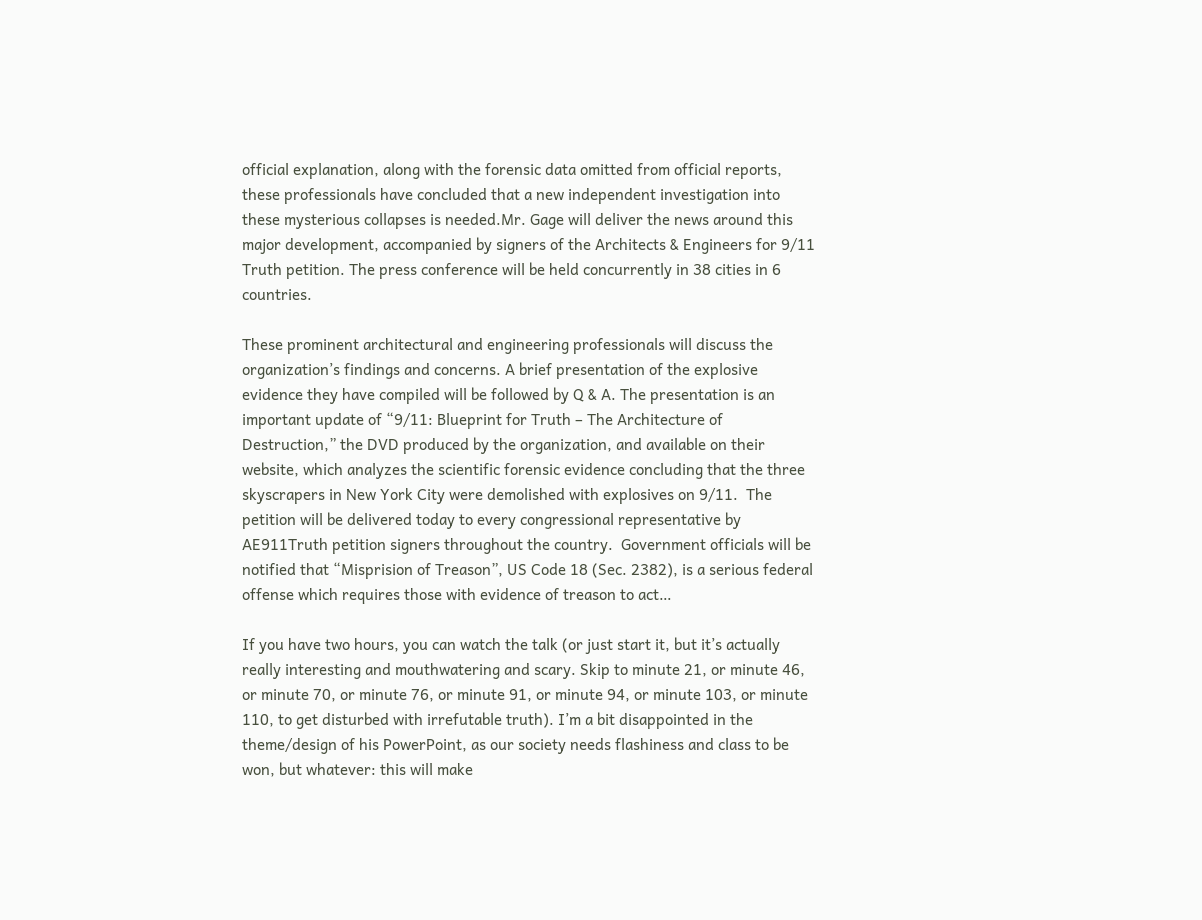official explanation, along with the forensic data omitted from official reports, these professionals have concluded that a new independent investigation into these mysterious collapses is needed.Mr. Gage will deliver the news around this major development, accompanied by signers of the Architects & Engineers for 9/11 Truth petition. The press conference will be held concurrently in 38 cities in 6 countries.

These prominent architectural and engineering professionals will discuss the organization’s findings and concerns. A brief presentation of the explosive evidence they have compiled will be followed by Q & A. The presentation is an important update of “9/11: Blueprint for Truth – The Architecture of Destruction,” the DVD produced by the organization, and available on their website, which analyzes the scientific forensic evidence concluding that the three skyscrapers in New York City were demolished with explosives on 9/11.  The petition will be delivered today to every congressional representative by AE911Truth petition signers throughout the country.  Government officials will be notified that “Misprision of Treason”, US Code 18 (Sec. 2382), is a serious federal offense which requires those with evidence of treason to act…

If you have two hours, you can watch the talk (or just start it, but it’s actually really interesting and mouthwatering and scary. Skip to minute 21, or minute 46, or minute 70, or minute 76, or minute 91, or minute 94, or minute 103, or minute 110, to get disturbed with irrefutable truth). I’m a bit disappointed in the theme/design of his PowerPoint, as our society needs flashiness and class to be won, but whatever: this will make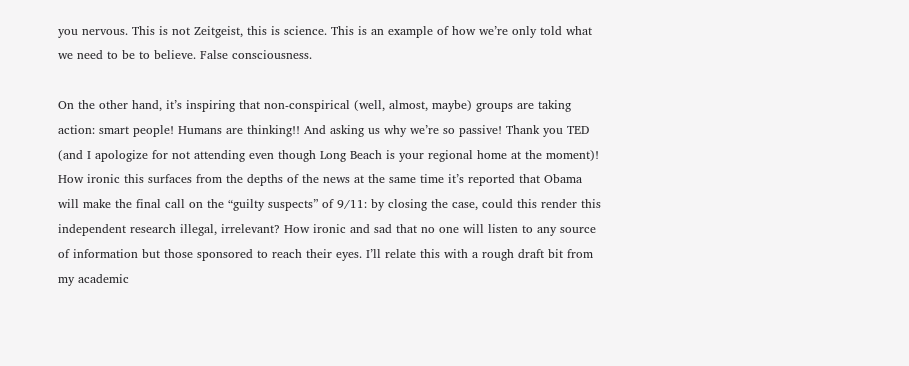you nervous. This is not Zeitgeist, this is science. This is an example of how we’re only told what we need to be to believe. False consciousness.

On the other hand, it’s inspiring that non-conspirical (well, almost, maybe) groups are taking action: smart people! Humans are thinking!! And asking us why we’re so passive! Thank you TED (and I apologize for not attending even though Long Beach is your regional home at the moment)! How ironic this surfaces from the depths of the news at the same time it’s reported that Obama will make the final call on the “guilty suspects” of 9/11: by closing the case, could this render this independent research illegal, irrelevant? How ironic and sad that no one will listen to any source of information but those sponsored to reach their eyes. I’ll relate this with a rough draft bit from my academic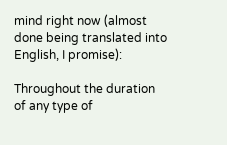mind right now (almost done being translated into English, I promise):

Throughout the duration of any type of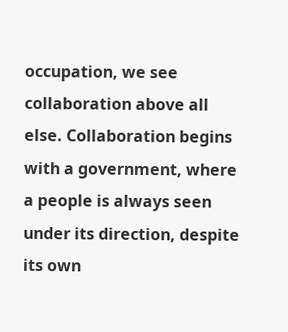occupation, we see collaboration above all else. Collaboration begins with a government, where a people is always seen under its direction, despite its own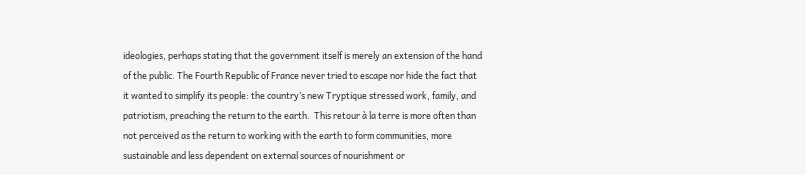ideologies, perhaps stating that the government itself is merely an extension of the hand of the public. The Fourth Republic of France never tried to escape nor hide the fact that it wanted to simplify its people: the country’s new Tryptique stressed work, family, and patriotism, preaching the return to the earth.  This retour à la terre is more often than not perceived as the return to working with the earth to form communities, more sustainable and less dependent on external sources of nourishment or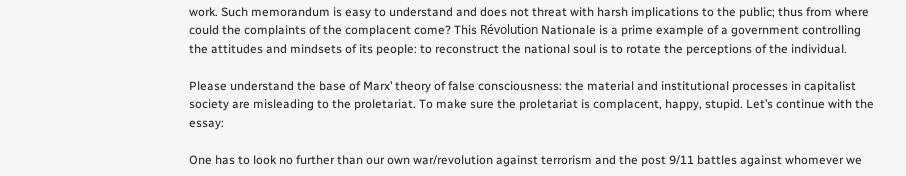work. Such memorandum is easy to understand and does not threat with harsh implications to the public; thus from where could the complaints of the complacent come? This Révolution Nationale is a prime example of a government controlling the attitudes and mindsets of its people: to reconstruct the national soul is to rotate the perceptions of the individual.

Please understand the base of Marx’ theory of false consciousness: the material and institutional processes in capitalist society are misleading to the proletariat. To make sure the proletariat is complacent, happy, stupid. Let’s continue with the essay:

One has to look no further than our own war/revolution against terrorism and the post 9/11 battles against whomever we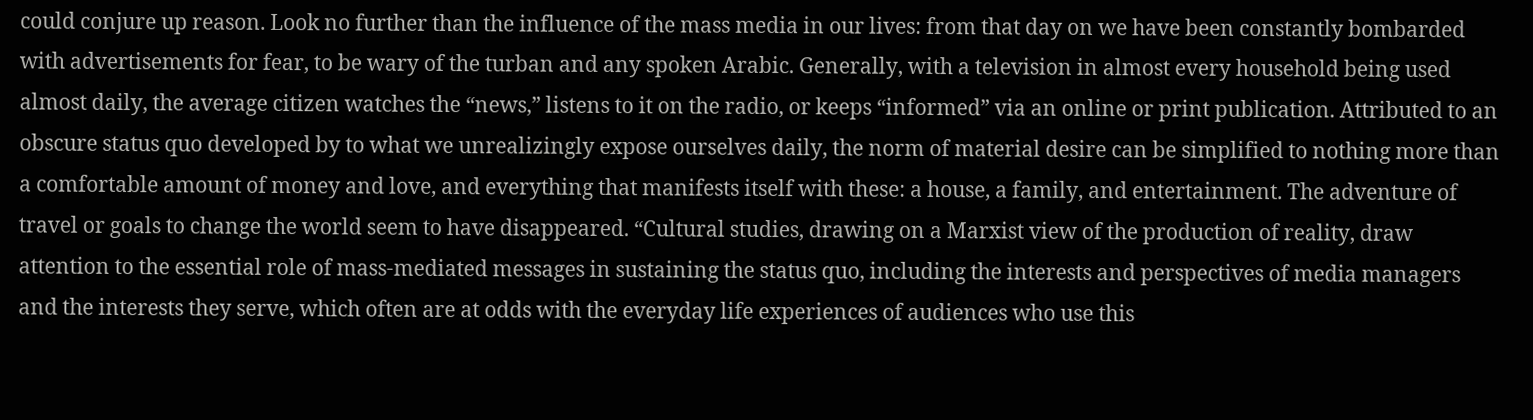could conjure up reason. Look no further than the influence of the mass media in our lives: from that day on we have been constantly bombarded with advertisements for fear, to be wary of the turban and any spoken Arabic. Generally, with a television in almost every household being used almost daily, the average citizen watches the “news,” listens to it on the radio, or keeps “informed” via an online or print publication. Attributed to an obscure status quo developed by to what we unrealizingly expose ourselves daily, the norm of material desire can be simplified to nothing more than a comfortable amount of money and love, and everything that manifests itself with these: a house, a family, and entertainment. The adventure of travel or goals to change the world seem to have disappeared. “Cultural studies, drawing on a Marxist view of the production of reality, draw attention to the essential role of mass-mediated messages in sustaining the status quo, including the interests and perspectives of media managers and the interests they serve, which often are at odds with the everyday life experiences of audiences who use this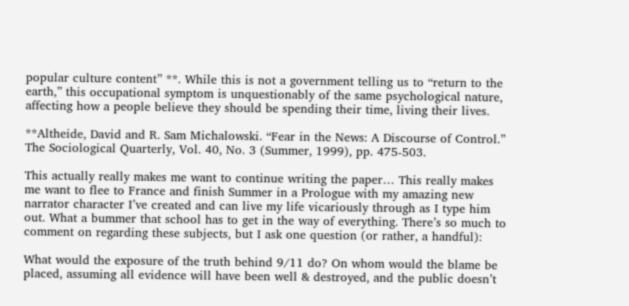popular culture content” **. While this is not a government telling us to “return to the earth,” this occupational symptom is unquestionably of the same psychological nature, affecting how a people believe they should be spending their time, living their lives.

**Altheide, David and R. Sam Michalowski. “Fear in the News: A Discourse of Control.” The Sociological Quarterly, Vol. 40, No. 3 (Summer, 1999), pp. 475-503.

This actually really makes me want to continue writing the paper… This really makes me want to flee to France and finish Summer in a Prologue with my amazing new narrator character I’ve created and can live my life vicariously through as I type him out. What a bummer that school has to get in the way of everything. There’s so much to comment on regarding these subjects, but I ask one question (or rather, a handful):

What would the exposure of the truth behind 9/11 do? On whom would the blame be placed, assuming all evidence will have been well & destroyed, and the public doesn’t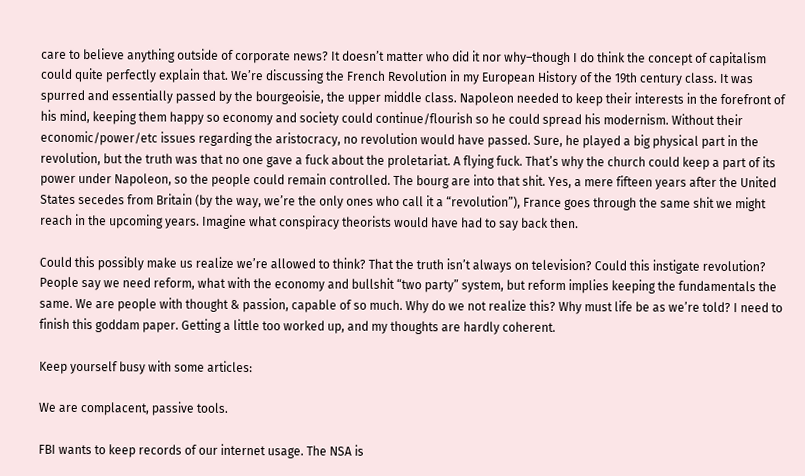care to believe anything outside of corporate news? It doesn’t matter who did it nor why–though I do think the concept of capitalism could quite perfectly explain that. We’re discussing the French Revolution in my European History of the 19th century class. It was spurred and essentially passed by the bourgeoisie, the upper middle class. Napoleon needed to keep their interests in the forefront of his mind, keeping them happy so economy and society could continue/flourish so he could spread his modernism. Without their economic/power/etc issues regarding the aristocracy, no revolution would have passed. Sure, he played a big physical part in the revolution, but the truth was that no one gave a fuck about the proletariat. A flying fuck. That’s why the church could keep a part of its power under Napoleon, so the people could remain controlled. The bourg are into that shit. Yes, a mere fifteen years after the United States secedes from Britain (by the way, we’re the only ones who call it a “revolution”), France goes through the same shit we might reach in the upcoming years. Imagine what conspiracy theorists would have had to say back then.

Could this possibly make us realize we’re allowed to think? That the truth isn’t always on television? Could this instigate revolution? People say we need reform, what with the economy and bullshit “two party” system, but reform implies keeping the fundamentals the same. We are people with thought & passion, capable of so much. Why do we not realize this? Why must life be as we’re told? I need to finish this goddam paper. Getting a little too worked up, and my thoughts are hardly coherent.

Keep yourself busy with some articles:

We are complacent, passive tools.

FBI wants to keep records of our internet usage. The NSA is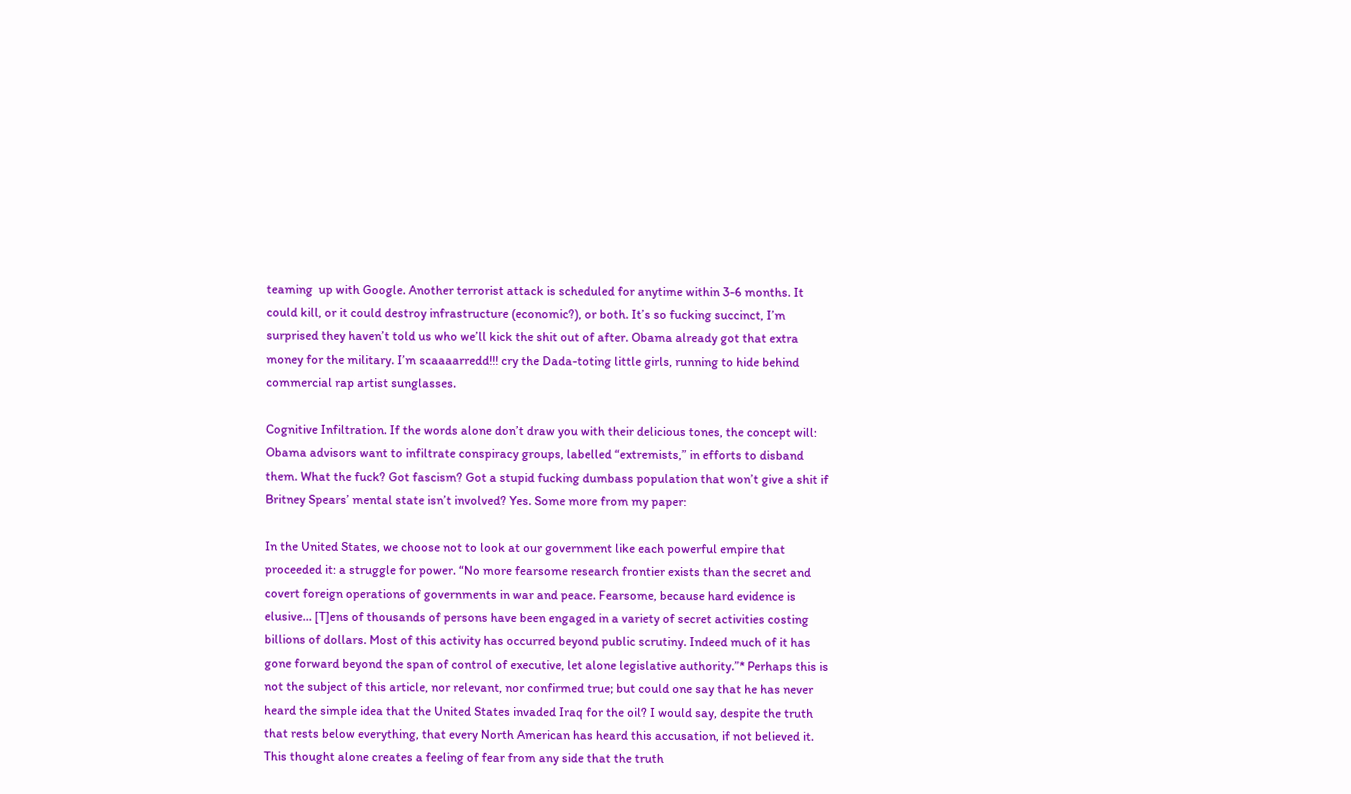teaming  up with Google. Another terrorist attack is scheduled for anytime within 3-6 months. It could kill, or it could destroy infrastructure (economic?), or both. It’s so fucking succinct, I’m surprised they haven’t told us who we’ll kick the shit out of after. Obama already got that extra money for the military. I’m scaaaarredd!!! cry the Dada-toting little girls, running to hide behind commercial rap artist sunglasses.

Cognitive Infiltration. If the words alone don’t draw you with their delicious tones, the concept will: Obama advisors want to infiltrate conspiracy groups, labelled “extremists,” in efforts to disband them. What the fuck? Got fascism? Got a stupid fucking dumbass population that won’t give a shit if Britney Spears’ mental state isn’t involved? Yes. Some more from my paper:

In the United States, we choose not to look at our government like each powerful empire that proceeded it: a struggle for power. “No more fearsome research frontier exists than the secret and covert foreign operations of governments in war and peace. Fearsome, because hard evidence is elusive… [T]ens of thousands of persons have been engaged in a variety of secret activities costing billions of dollars. Most of this activity has occurred beyond public scrutiny. Indeed much of it has gone forward beyond the span of control of executive, let alone legislative authority.”* Perhaps this is not the subject of this article, nor relevant, nor confirmed true; but could one say that he has never heard the simple idea that the United States invaded Iraq for the oil? I would say, despite the truth that rests below everything, that every North American has heard this accusation, if not believed it. This thought alone creates a feeling of fear from any side that the truth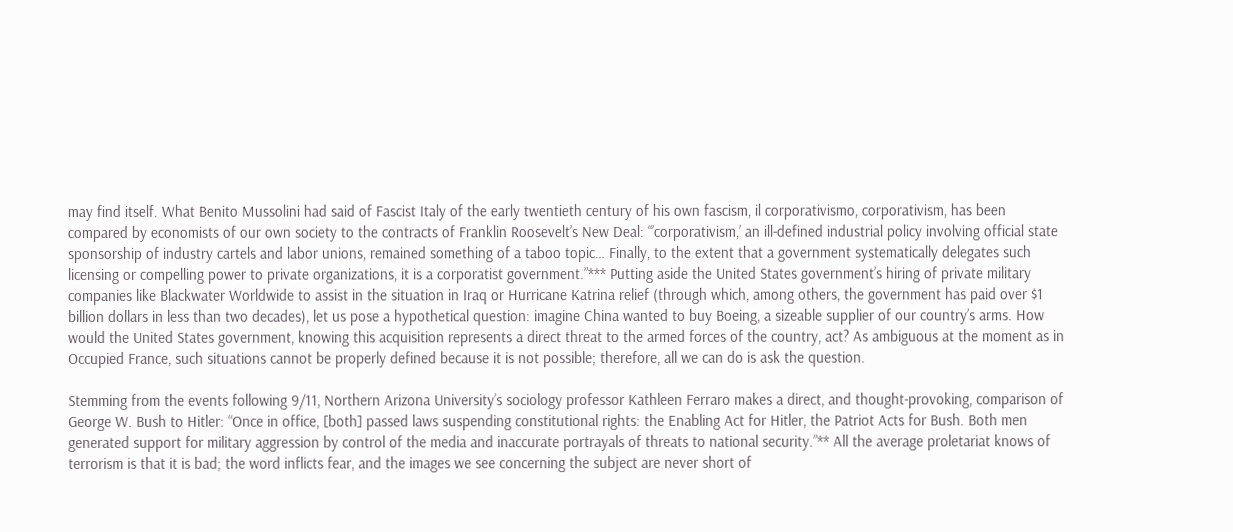may find itself. What Benito Mussolini had said of Fascist Italy of the early twentieth century of his own fascism, il corporativismo, corporativism, has been compared by economists of our own society to the contracts of Franklin Roosevelt’s New Deal: “’corporativism,’ an ill-defined industrial policy involving official state sponsorship of industry cartels and labor unions, remained something of a taboo topic… Finally, to the extent that a government systematically delegates such licensing or compelling power to private organizations, it is a corporatist government.”*** Putting aside the United States government’s hiring of private military companies like Blackwater Worldwide to assist in the situation in Iraq or Hurricane Katrina relief (through which, among others, the government has paid over $1 billion dollars in less than two decades), let us pose a hypothetical question: imagine China wanted to buy Boeing, a sizeable supplier of our country’s arms. How would the United States government, knowing this acquisition represents a direct threat to the armed forces of the country, act? As ambiguous at the moment as in Occupied France, such situations cannot be properly defined because it is not possible; therefore, all we can do is ask the question.

Stemming from the events following 9/11, Northern Arizona University’s sociology professor Kathleen Ferraro makes a direct, and thought-provoking, comparison of George W. Bush to Hitler: “Once in office, [both] passed laws suspending constitutional rights: the Enabling Act for Hitler, the Patriot Acts for Bush. Both men generated support for military aggression by control of the media and inaccurate portrayals of threats to national security.”** All the average proletariat knows of terrorism is that it is bad; the word inflicts fear, and the images we see concerning the subject are never short of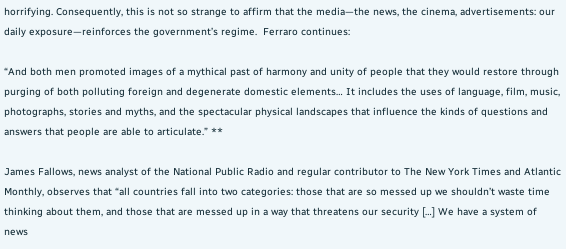horrifying. Consequently, this is not so strange to affirm that the media—the news, the cinema, advertisements: our daily exposure—reinforces the government’s regime.  Ferraro continues:

“And both men promoted images of a mythical past of harmony and unity of people that they would restore through purging of both polluting foreign and degenerate domestic elements… It includes the uses of language, film, music, photographs, stories and myths, and the spectacular physical landscapes that influence the kinds of questions and answers that people are able to articulate.” **

James Fallows, news analyst of the National Public Radio and regular contributor to The New York Times and Atlantic Monthly, observes that “all countries fall into two categories: those that are so messed up we shouldn’t waste time thinking about them, and those that are messed up in a way that threatens our security […] We have a system of news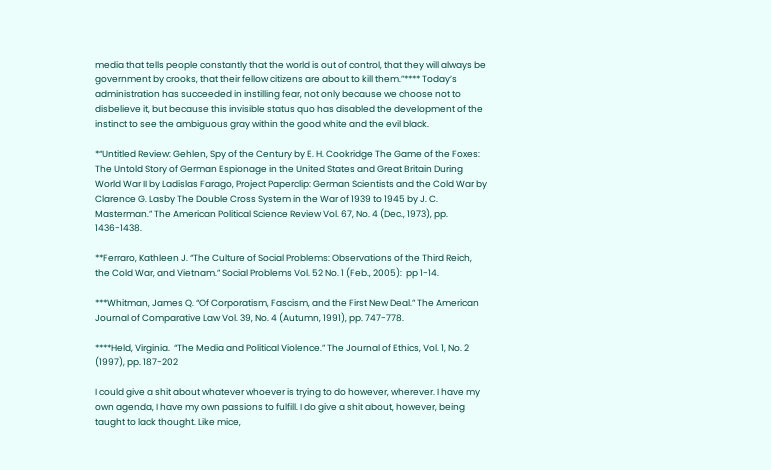media that tells people constantly that the world is out of control, that they will always be government by crooks, that their fellow citizens are about to kill them.”**** Today’s administration has succeeded in instilling fear, not only because we choose not to disbelieve it, but because this invisible status quo has disabled the development of the instinct to see the ambiguous gray within the good white and the evil black.

*“Untitled Review: Gehlen, Spy of the Century by E. H. Cookridge The Game of the Foxes: The Untold Story of German Espionage in the United States and Great Britain During World War II by Ladislas Farago, Project Paperclip: German Scientists and the Cold War by Clarence G. Lasby The Double Cross System in the War of 1939 to 1945 by J. C. Masterman.” The American Political Science Review Vol. 67, No. 4 (Dec., 1973), pp. 1436-1438.

**Ferraro, Kathleen J. “The Culture of Social Problems: Observations of the Third Reich, the Cold War, and Vietnam.” Social Problems Vol. 52 No. 1 (Feb., 2005):  pp 1-14.

***Whitman, James Q. “Of Corporatism, Fascism, and the First New Deal.” The American Journal of Comparative Law Vol. 39, No. 4 (Autumn, 1991), pp. 747-778.

****Held, Virginia.  “The Media and Political Violence.” The Journal of Ethics, Vol. 1, No. 2 (1997), pp. 187-202

I could give a shit about whatever whoever is trying to do however, wherever. I have my own agenda, I have my own passions to fulfill. I do give a shit about, however, being taught to lack thought. Like mice,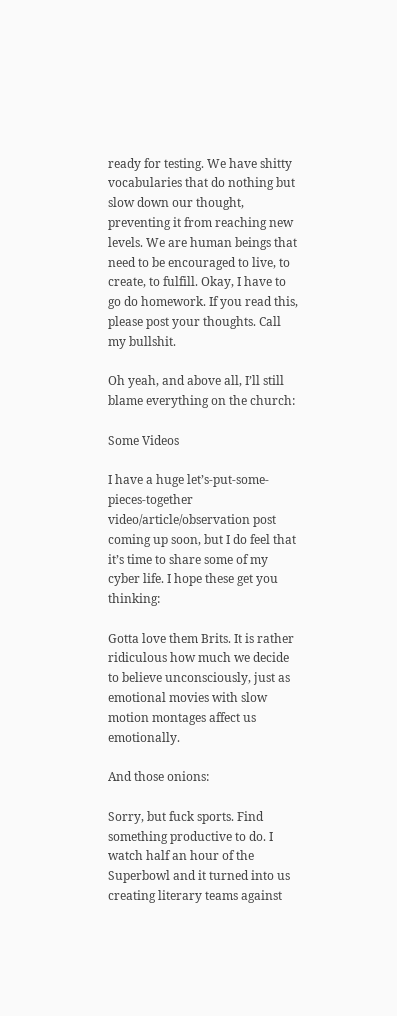ready for testing. We have shitty vocabularies that do nothing but slow down our thought, preventing it from reaching new levels. We are human beings that need to be encouraged to live, to create, to fulfill. Okay, I have to go do homework. If you read this, please post your thoughts. Call my bullshit.

Oh yeah, and above all, I’ll still blame everything on the church:

Some Videos

I have a huge let’s-put-some-pieces-together video/article/observation post coming up soon, but I do feel that it’s time to share some of my cyber life. I hope these get you thinking:

Gotta love them Brits. It is rather ridiculous how much we decide to believe unconsciously, just as emotional movies with slow motion montages affect us emotionally.

And those onions:

Sorry, but fuck sports. Find something productive to do. I watch half an hour of the Superbowl and it turned into us creating literary teams against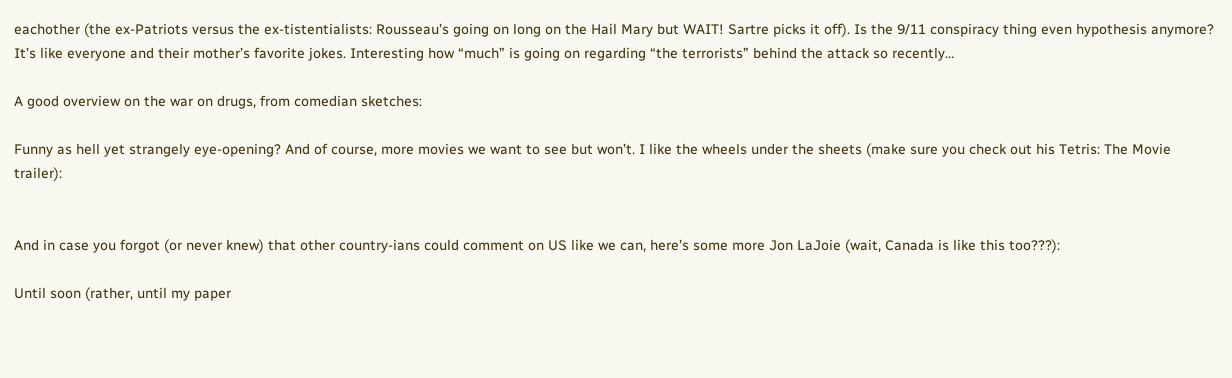eachother (the ex-Patriots versus the ex-tistentialists: Rousseau’s going on long on the Hail Mary but WAIT! Sartre picks it off). Is the 9/11 conspiracy thing even hypothesis anymore? It’s like everyone and their mother’s favorite jokes. Interesting how “much” is going on regarding “the terrorists” behind the attack so recently…

A good overview on the war on drugs, from comedian sketches:

Funny as hell yet strangely eye-opening? And of course, more movies we want to see but won’t. I like the wheels under the sheets (make sure you check out his Tetris: The Movie trailer):


And in case you forgot (or never knew) that other country-ians could comment on US like we can, here’s some more Jon LaJoie (wait, Canada is like this too???):

Until soon (rather, until my paper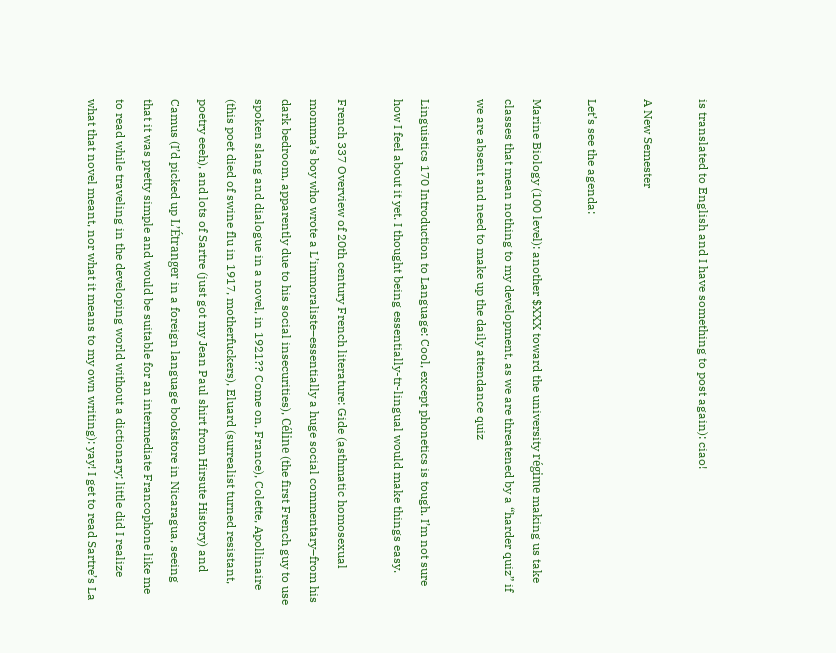is translated to English and I have something to post again): ciao!

A New Semester

Let’s see the agenda:

Marine Biology (100 level): another $XXX toward the university régime making us take classes that mean nothing to my development, as we are threatened by a “harder quiz” if we are absent and need to make up the daily attendance quiz

Linguistics 170 Introduction to Language: Cool, except phonetics is tough. I’m not sure how I feel about it yet. I thought being essentially-tr-lingual would make things easy.

French 337 Overview of 20th century French literature: Gide (asthmatic homosexual momma’s boy who wrote a L’immoraliste–essentially a huge social commentary–from his dark bedroom, apparently due to his social insecurities), Céline (the first French guy to use spoken slang and dialogue in a novel, in 1921?? Come on, France), Colette, Apollinaire (this poet died of swine flu in 1917, motherfuckers), Eluard (surrealist turned resistant, poetry eeeh), and lots of Sartre (just got my Jean Paul shirt from Hirsute History) and Camus (I’d picked up L’Étranger in a foreign language bookstore in Nicaragua, seeing that it was pretty simple and would be suitable for an intermediate Francophone like me to read while traveling in the developing world without a dictionary; little did I realize what that novel meant, nor what it means to my own writing): yay! I get to read Sartre’s La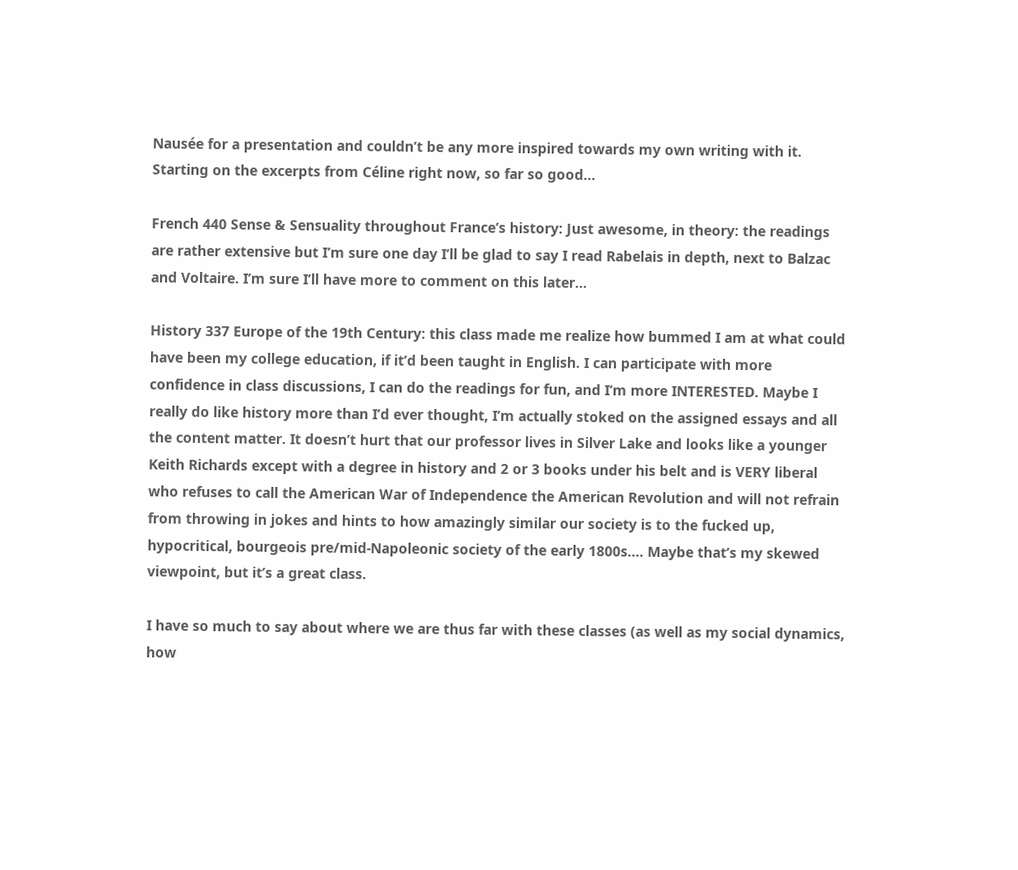Nausée for a presentation and couldn’t be any more inspired towards my own writing with it. Starting on the excerpts from Céline right now, so far so good…

French 440 Sense & Sensuality throughout France’s history: Just awesome, in theory: the readings are rather extensive but I’m sure one day I’ll be glad to say I read Rabelais in depth, next to Balzac and Voltaire. I’m sure I’ll have more to comment on this later…

History 337 Europe of the 19th Century: this class made me realize how bummed I am at what could have been my college education, if it’d been taught in English. I can participate with more confidence in class discussions, I can do the readings for fun, and I’m more INTERESTED. Maybe I really do like history more than I’d ever thought, I’m actually stoked on the assigned essays and all the content matter. It doesn’t hurt that our professor lives in Silver Lake and looks like a younger Keith Richards except with a degree in history and 2 or 3 books under his belt and is VERY liberal who refuses to call the American War of Independence the American Revolution and will not refrain from throwing in jokes and hints to how amazingly similar our society is to the fucked up, hypocritical, bourgeois pre/mid-Napoleonic society of the early 1800s…. Maybe that’s my skewed viewpoint, but it’s a great class.

I have so much to say about where we are thus far with these classes (as well as my social dynamics, how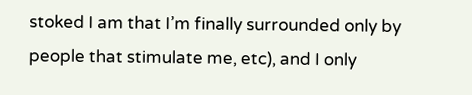stoked I am that I’m finally surrounded only by people that stimulate me, etc), and I only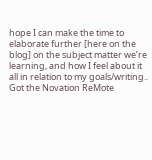hope I can make the time to elaborate further [here on the blog] on the subject matter we’re learning, and how I feel about it all in relation to my goals/writing.. Got the Novation ReMote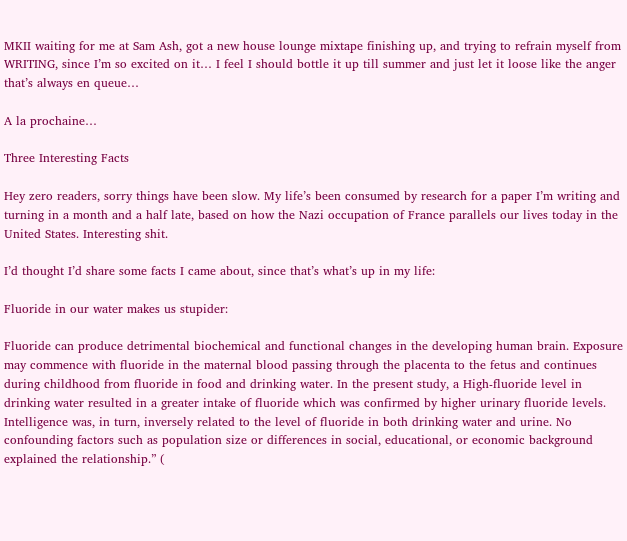MKII waiting for me at Sam Ash, got a new house lounge mixtape finishing up, and trying to refrain myself from WRITING, since I’m so excited on it… I feel I should bottle it up till summer and just let it loose like the anger that’s always en queue…

A la prochaine…

Three Interesting Facts

Hey zero readers, sorry things have been slow. My life’s been consumed by research for a paper I’m writing and turning in a month and a half late, based on how the Nazi occupation of France parallels our lives today in the United States. Interesting shit.

I’d thought I’d share some facts I came about, since that’s what’s up in my life:

Fluoride in our water makes us stupider:

Fluoride can produce detrimental biochemical and functional changes in the developing human brain. Exposure may commence with fluoride in the maternal blood passing through the placenta to the fetus and continues during childhood from fluoride in food and drinking water. In the present study, a High-fluoride level in drinking water resulted in a greater intake of fluoride which was confirmed by higher urinary fluoride levels. Intelligence was, in turn, inversely related to the level of fluoride in both drinking water and urine. No confounding factors such as population size or differences in social, educational, or economic background explained the relationship.” (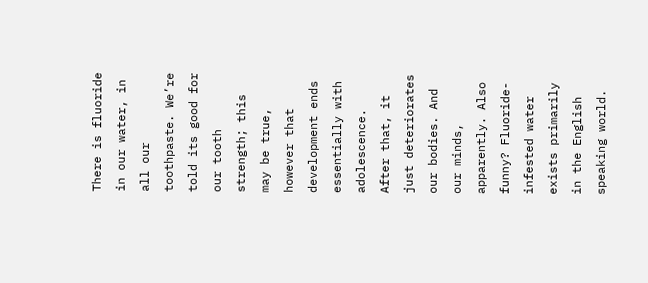There is fluoride in our water, in all our toothpaste. We’re told its good for our tooth strength; this may be true, however that development ends essentially with adolescence. After that, it just deteriorates our bodies. And our minds, apparently. Also funny? Fluoride-infested water exists primarily in the English speaking world.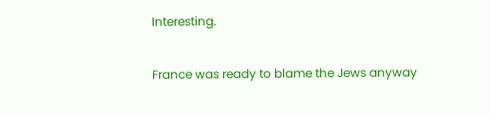Interesting.

France was ready to blame the Jews anyway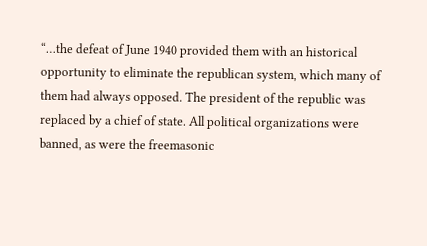“…the defeat of June 1940 provided them with an historical opportunity to eliminate the republican system, which many of them had always opposed. The president of the republic was replaced by a chief of state. All political organizations were banned, as were the freemasonic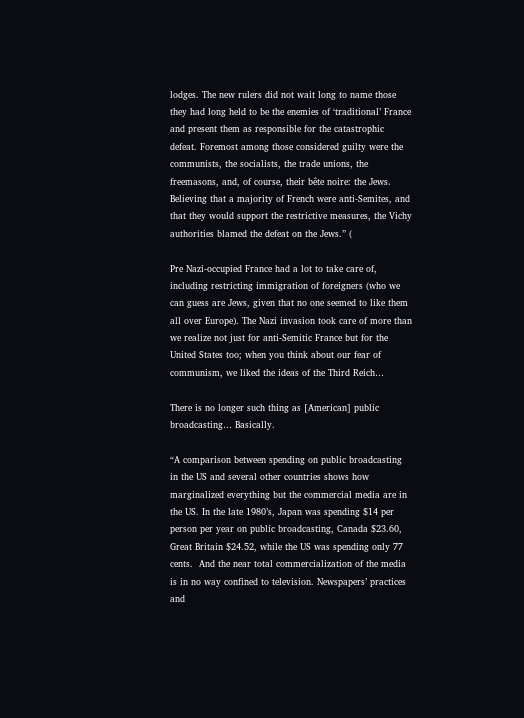lodges. The new rulers did not wait long to name those they had long held to be the enemies of ‘traditional’ France and present them as responsible for the catastrophic defeat. Foremost among those considered guilty were the communists, the socialists, the trade unions, the freemasons, and, of course, their bête noire: the Jews. Believing that a majority of French were anti-Semites, and that they would support the restrictive measures, the Vichy authorities blamed the defeat on the Jews.” (

Pre Nazi-occupied France had a lot to take care of, including restricting immigration of foreigners (who we can guess are Jews, given that no one seemed to like them all over Europe). The Nazi invasion took care of more than we realize not just for anti-Semitic France but for the United States too; when you think about our fear of communism, we liked the ideas of the Third Reich…

There is no longer such thing as [American] public broadcasting… Basically.

“A comparison between spending on public broadcasting in the US and several other countries shows how marginalized everything but the commercial media are in the US. In the late 1980’s, Japan was spending $14 per person per year on public broadcasting, Canada $23.60, Great Britain $24.52, while the US was spending only 77 cents.  And the near total commercialization of the media is in no way confined to television. Newspapers’ practices and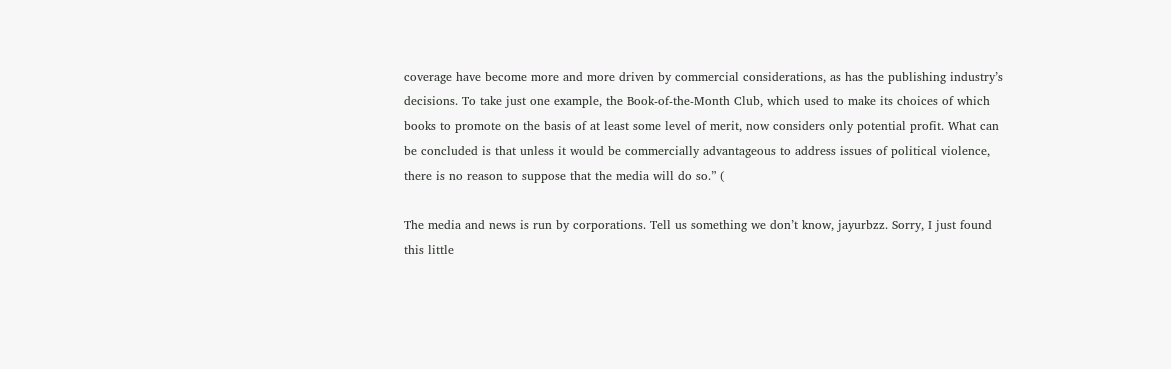coverage have become more and more driven by commercial considerations, as has the publishing industry’s decisions. To take just one example, the Book-of-the-Month Club, which used to make its choices of which books to promote on the basis of at least some level of merit, now considers only potential profit. What can be concluded is that unless it would be commercially advantageous to address issues of political violence, there is no reason to suppose that the media will do so.” (

The media and news is run by corporations. Tell us something we don’t know, jayurbzz. Sorry, I just found this little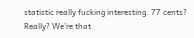statistic really fucking interesting. 77 cents? Really? We’re that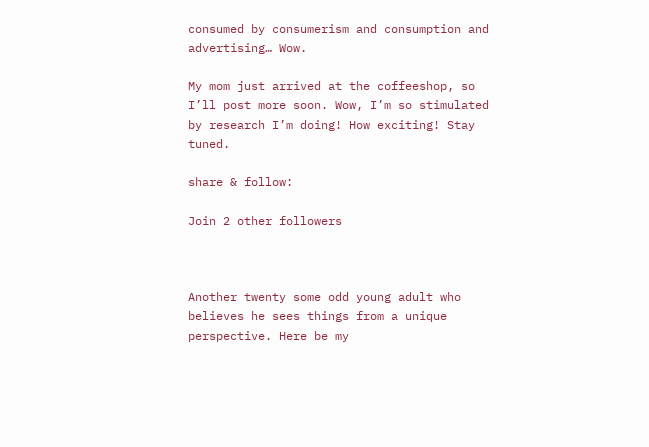consumed by consumerism and consumption and advertising… Wow.

My mom just arrived at the coffeeshop, so I’ll post more soon. Wow, I’m so stimulated by research I’m doing! How exciting! Stay tuned.

share & follow:

Join 2 other followers



Another twenty some odd young adult who believes he sees things from a unique perspective. Here be my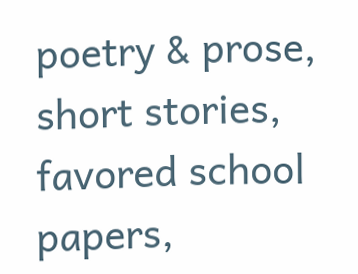poetry & prose, short stories, favored school papers,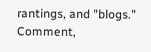rantings, and "blogs." Comment,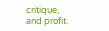critique, and profit.